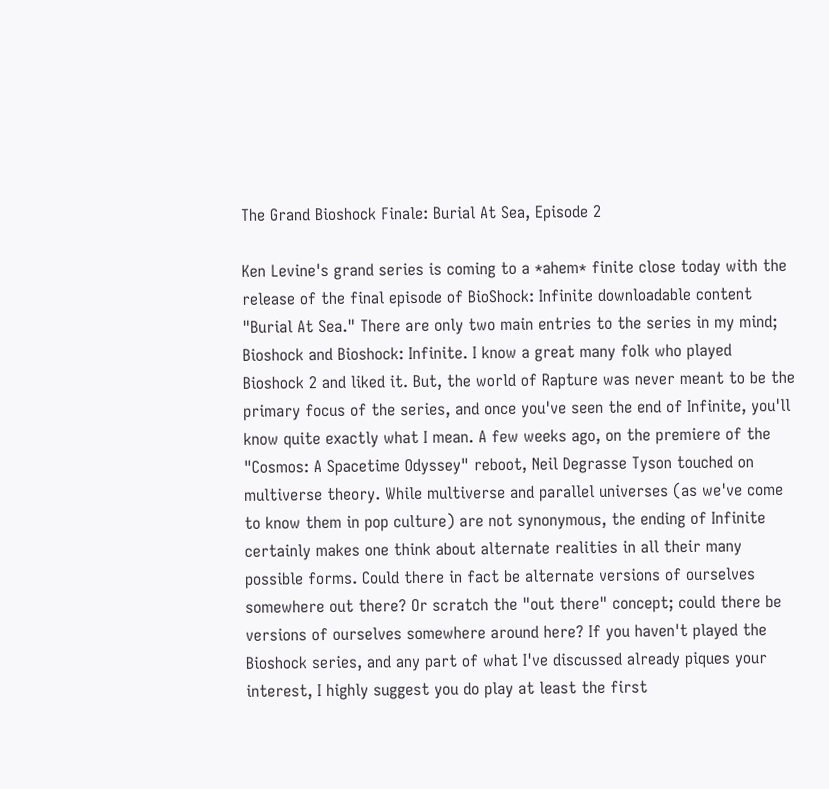The Grand Bioshock Finale: Burial At Sea, Episode 2

Ken Levine's grand series is coming to a *ahem* finite close today with the release of the final episode of BioShock: Infinite downloadable content "Burial At Sea." There are only two main entries to the series in my mind; Bioshock and Bioshock: Infinite. I know a great many folk who played Bioshock 2 and liked it. But, the world of Rapture was never meant to be the primary focus of the series, and once you've seen the end of Infinite, you'll know quite exactly what I mean. A few weeks ago, on the premiere of the "Cosmos: A Spacetime Odyssey" reboot, Neil Degrasse Tyson touched on multiverse theory. While multiverse and parallel universes (as we've come to know them in pop culture) are not synonymous, the ending of Infinite certainly makes one think about alternate realities in all their many possible forms. Could there in fact be alternate versions of ourselves somewhere out there? Or scratch the "out there" concept; could there be versions of ourselves somewhere around here? If you haven't played the Bioshock series, and any part of what I've discussed already piques your interest, I highly suggest you do play at least the first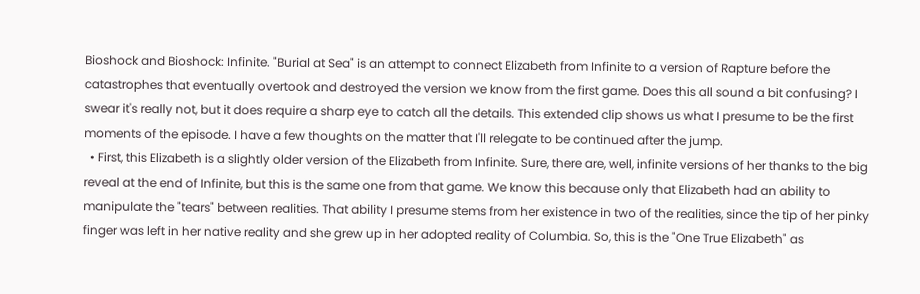Bioshock and Bioshock: Infinite. "Burial at Sea" is an attempt to connect Elizabeth from Infinite to a version of Rapture before the catastrophes that eventually overtook and destroyed the version we know from the first game. Does this all sound a bit confusing? I swear it's really not, but it does require a sharp eye to catch all the details. This extended clip shows us what I presume to be the first moments of the episode. I have a few thoughts on the matter that I'll relegate to be continued after the jump.
  • First, this Elizabeth is a slightly older version of the Elizabeth from Infinite. Sure, there are, well, infinite versions of her thanks to the big reveal at the end of Infinite, but this is the same one from that game. We know this because only that Elizabeth had an ability to manipulate the "tears" between realities. That ability I presume stems from her existence in two of the realities, since the tip of her pinky finger was left in her native reality and she grew up in her adopted reality of Columbia. So, this is the "One True Elizabeth" as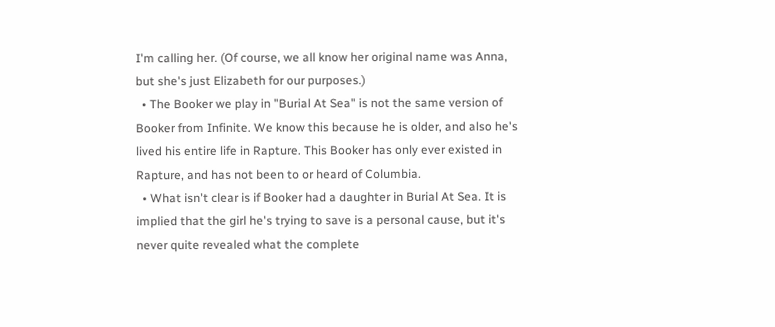I'm calling her. (Of course, we all know her original name was Anna, but she's just Elizabeth for our purposes.)
  • The Booker we play in "Burial At Sea" is not the same version of Booker from Infinite. We know this because he is older, and also he's lived his entire life in Rapture. This Booker has only ever existed in Rapture, and has not been to or heard of Columbia.
  • What isn't clear is if Booker had a daughter in Burial At Sea. It is implied that the girl he's trying to save is a personal cause, but it's never quite revealed what the complete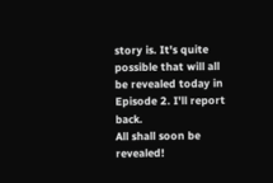story is. It's quite possible that will all be revealed today in Episode 2. I'll report back.
All shall soon be revealed!